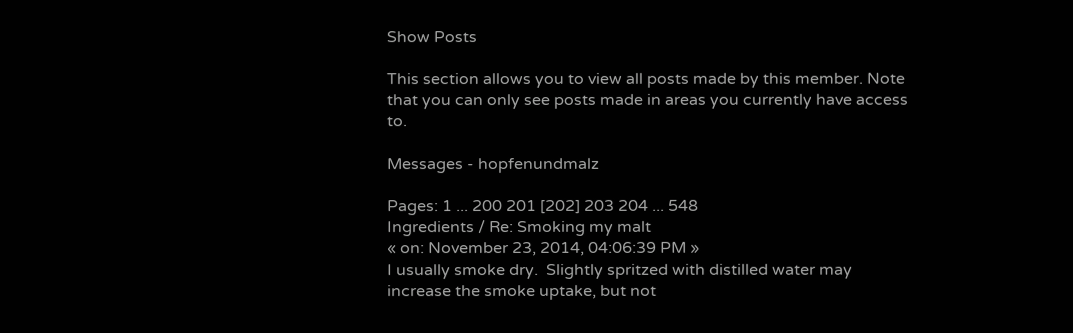Show Posts

This section allows you to view all posts made by this member. Note that you can only see posts made in areas you currently have access to.

Messages - hopfenundmalz

Pages: 1 ... 200 201 [202] 203 204 ... 548
Ingredients / Re: Smoking my malt
« on: November 23, 2014, 04:06:39 PM »
I usually smoke dry.  Slightly spritzed with distilled water may increase the smoke uptake, but not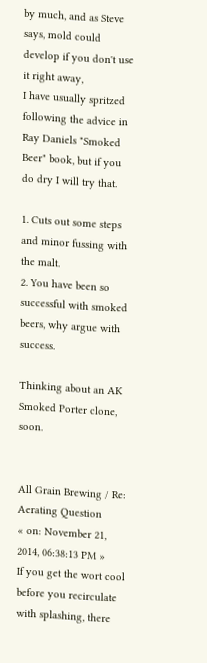by much, and as Steve says, mold could develop if you don't use it right away,
I have usually spritzed following the advice in Ray Daniels "Smoked Beer" book, but if you do dry I will try that.

1. Cuts out some steps and minor fussing with the malt.
2. You have been so successful with smoked beers, why argue with success.

Thinking about an AK Smoked Porter clone, soon.


All Grain Brewing / Re: Aerating Question
« on: November 21, 2014, 06:38:13 PM »
If you get the wort cool before you recirculate with splashing, there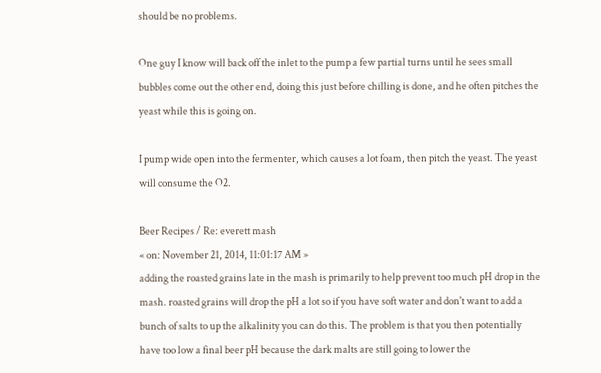should be no problems.

One guy I know will back off the inlet to the pump a few partial turns until he sees small bubbles come out the other end, doing this just before chilling is done, and he often pitches the yeast while this is going on.

I pump wide open into the fermenter, which causes a lot foam, then pitch the yeast. The yeast will consume the O2.

Beer Recipes / Re: everett mash
« on: November 21, 2014, 11:01:17 AM »
adding the roasted grains late in the mash is primarily to help prevent too much pH drop in the mash. roasted grains will drop the pH a lot so if you have soft water and don't want to add a bunch of salts to up the alkalinity you can do this. The problem is that you then potentially have too low a final beer pH because the dark malts are still going to lower the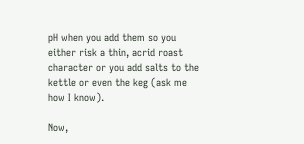pH when you add them so you either risk a thin, acrid roast character or you add salts to the kettle or even the keg (ask me how I know).

Now,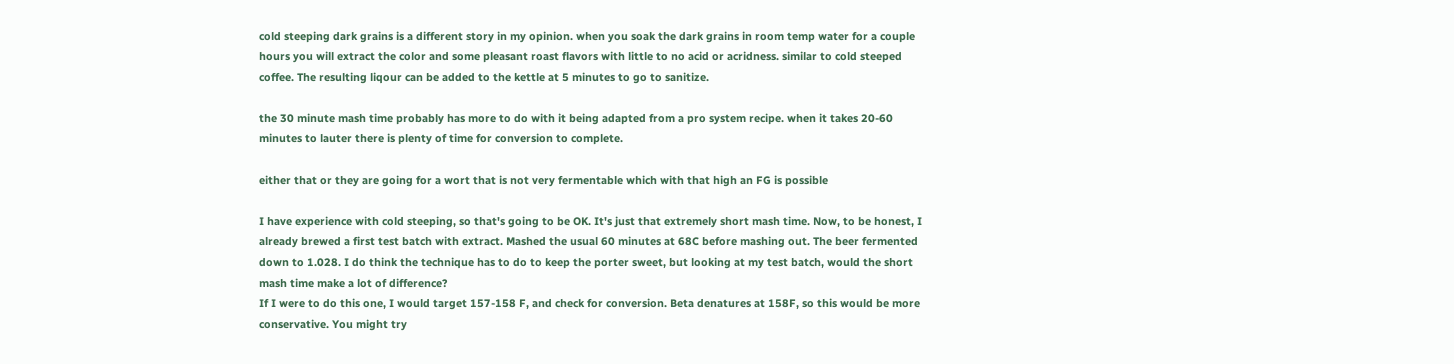cold steeping dark grains is a different story in my opinion. when you soak the dark grains in room temp water for a couple hours you will extract the color and some pleasant roast flavors with little to no acid or acridness. similar to cold steeped coffee. The resulting liqour can be added to the kettle at 5 minutes to go to sanitize.

the 30 minute mash time probably has more to do with it being adapted from a pro system recipe. when it takes 20-60 minutes to lauter there is plenty of time for conversion to complete.

either that or they are going for a wort that is not very fermentable which with that high an FG is possible

I have experience with cold steeping, so that's going to be OK. It's just that extremely short mash time. Now, to be honest, I already brewed a first test batch with extract. Mashed the usual 60 minutes at 68C before mashing out. The beer fermented down to 1.028. I do think the technique has to do to keep the porter sweet, but looking at my test batch, would the short mash time make a lot of difference?
If I were to do this one, I would target 157-158 F, and check for conversion. Beta denatures at 158F, so this would be more conservative. You might try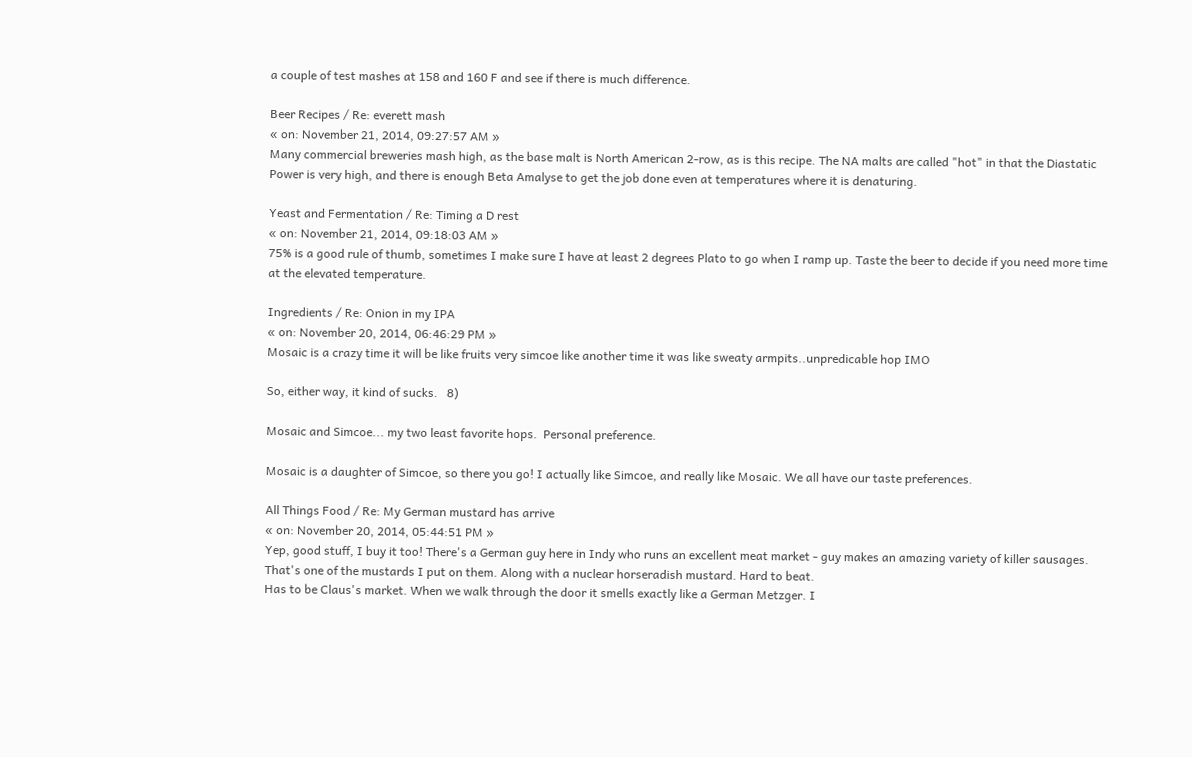a couple of test mashes at 158 and 160 F and see if there is much difference.

Beer Recipes / Re: everett mash
« on: November 21, 2014, 09:27:57 AM »
Many commercial breweries mash high, as the base malt is North American 2-row, as is this recipe. The NA malts are called "hot" in that the Diastatic Power is very high, and there is enough Beta Amalyse to get the job done even at temperatures where it is denaturing.

Yeast and Fermentation / Re: Timing a D rest
« on: November 21, 2014, 09:18:03 AM »
75% is a good rule of thumb, sometimes I make sure I have at least 2 degrees Plato to go when I ramp up. Taste the beer to decide if you need more time at the elevated temperature.

Ingredients / Re: Onion in my IPA
« on: November 20, 2014, 06:46:29 PM »
Mosaic is a crazy time it will be like fruits very simcoe like another time it was like sweaty armpits..unpredicable hop IMO

So, either way, it kind of sucks.   8)

Mosaic and Simcoe... my two least favorite hops.  Personal preference.

Mosaic is a daughter of Simcoe, so there you go! I actually like Simcoe, and really like Mosaic. We all have our taste preferences.

All Things Food / Re: My German mustard has arrive
« on: November 20, 2014, 05:44:51 PM »
Yep, good stuff, I buy it too! There's a German guy here in Indy who runs an excellent meat market - guy makes an amazing variety of killer sausages. That's one of the mustards I put on them. Along with a nuclear horseradish mustard. Hard to beat.
Has to be Claus's market. When we walk through the door it smells exactly like a German Metzger. I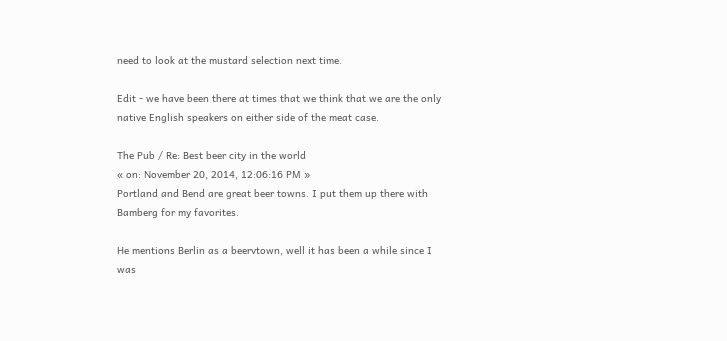need to look at the mustard selection next time.

Edit - we have been there at times that we think that we are the only native English speakers on either side of the meat case.

The Pub / Re: Best beer city in the world
« on: November 20, 2014, 12:06:16 PM »
Portland and Bend are great beer towns. I put them up there with Bamberg for my favorites.

He mentions Berlin as a beervtown, well it has been a while since I was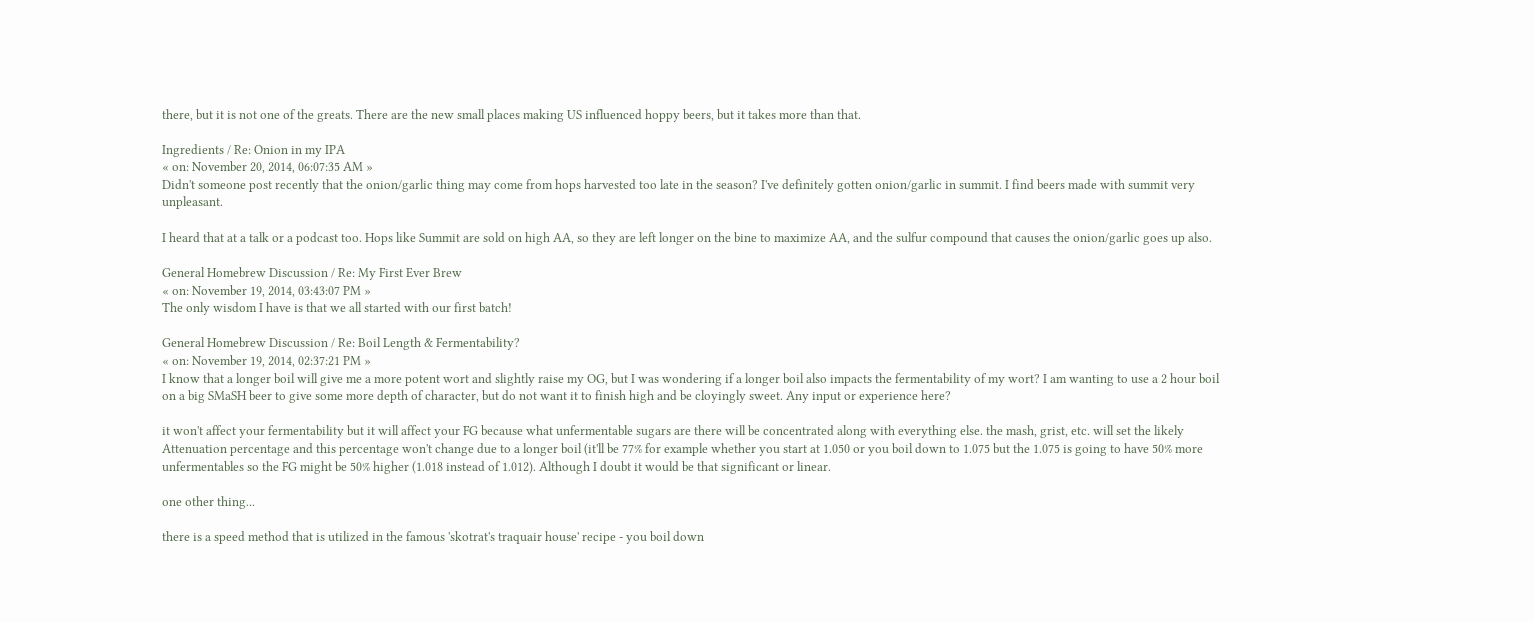there, but it is not one of the greats. There are the new small places making US influenced hoppy beers, but it takes more than that.

Ingredients / Re: Onion in my IPA
« on: November 20, 2014, 06:07:35 AM »
Didn't someone post recently that the onion/garlic thing may come from hops harvested too late in the season? I've definitely gotten onion/garlic in summit. I find beers made with summit very unpleasant.

I heard that at a talk or a podcast too. Hops like Summit are sold on high AA, so they are left longer on the bine to maximize AA, and the sulfur compound that causes the onion/garlic goes up also.

General Homebrew Discussion / Re: My First Ever Brew
« on: November 19, 2014, 03:43:07 PM »
The only wisdom I have is that we all started with our first batch!

General Homebrew Discussion / Re: Boil Length & Fermentability?
« on: November 19, 2014, 02:37:21 PM »
I know that a longer boil will give me a more potent wort and slightly raise my OG, but I was wondering if a longer boil also impacts the fermentability of my wort? I am wanting to use a 2 hour boil on a big SMaSH beer to give some more depth of character, but do not want it to finish high and be cloyingly sweet. Any input or experience here?

it won't affect your fermentability but it will affect your FG because what unfermentable sugars are there will be concentrated along with everything else. the mash, grist, etc. will set the likely Attenuation percentage and this percentage won't change due to a longer boil (it'll be 77% for example whether you start at 1.050 or you boil down to 1.075 but the 1.075 is going to have 50% more unfermentables so the FG might be 50% higher (1.018 instead of 1.012). Although I doubt it would be that significant or linear.

one other thing...

there is a speed method that is utilized in the famous 'skotrat's traquair house' recipe - you boil down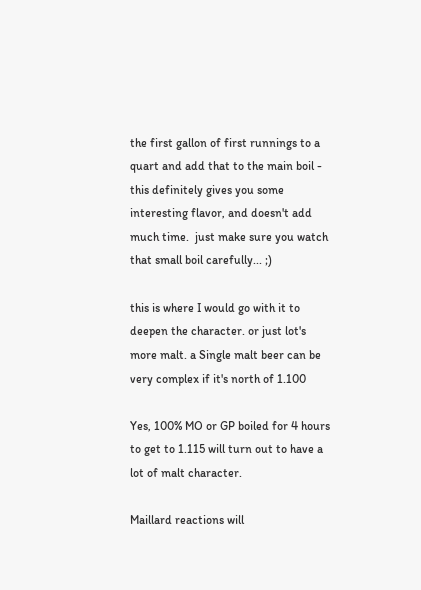the first gallon of first runnings to a quart and add that to the main boil - this definitely gives you some interesting flavor, and doesn't add much time.  just make sure you watch that small boil carefully... ;)

this is where I would go with it to deepen the character. or just lot's more malt. a Single malt beer can be very complex if it's north of 1.100

Yes, 100% MO or GP boiled for 4 hours to get to 1.115 will turn out to have a lot of malt character.

Maillard reactions will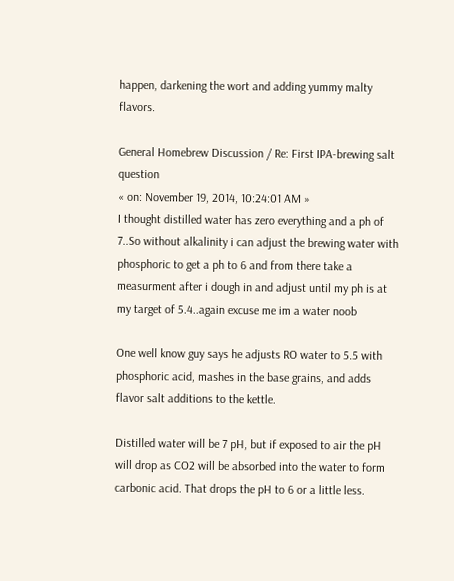happen, darkening the wort and adding yummy malty flavors.

General Homebrew Discussion / Re: First IPA-brewing salt question
« on: November 19, 2014, 10:24:01 AM »
I thought distilled water has zero everything and a ph of 7..So without alkalinity i can adjust the brewing water with phosphoric to get a ph to 6 and from there take a measurment after i dough in and adjust until my ph is at my target of 5.4..again excuse me im a water noob

One well know guy says he adjusts RO water to 5.5 with phosphoric acid, mashes in the base grains, and adds flavor salt additions to the kettle.

Distilled water will be 7 pH, but if exposed to air the pH will drop as CO2 will be absorbed into the water to form carbonic acid. That drops the pH to 6 or a little less.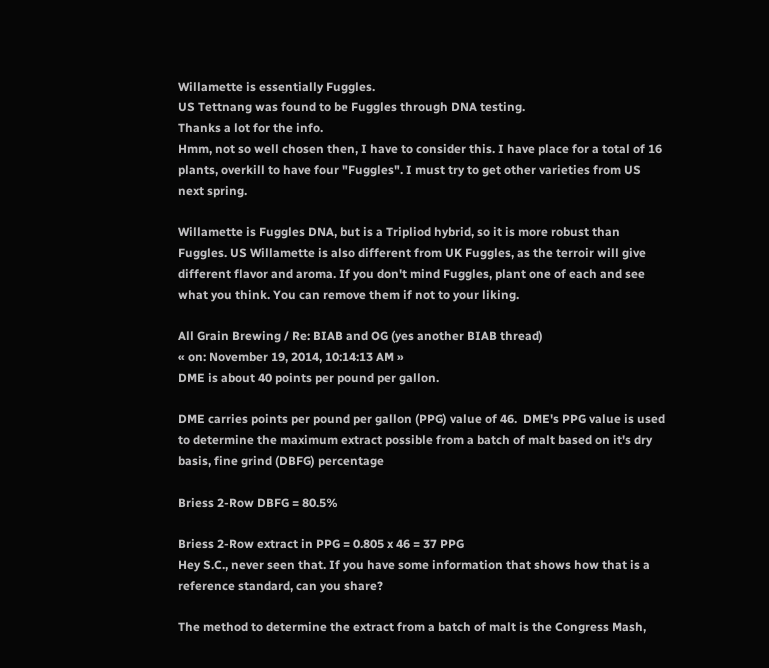Willamette is essentially Fuggles.
US Tettnang was found to be Fuggles through DNA testing.
Thanks a lot for the info.
Hmm, not so well chosen then, I have to consider this. I have place for a total of 16 plants, overkill to have four "Fuggles". I must try to get other varieties from US next spring.

Willamette is Fuggles DNA, but is a Tripliod hybrid, so it is more robust than Fuggles. US Willamette is also different from UK Fuggles, as the terroir will give different flavor and aroma. If you don't mind Fuggles, plant one of each and see what you think. You can remove them if not to your liking.

All Grain Brewing / Re: BIAB and OG (yes another BIAB thread)
« on: November 19, 2014, 10:14:13 AM »
DME is about 40 points per pound per gallon.

DME carries points per pound per gallon (PPG) value of 46.  DME's PPG value is used to determine the maximum extract possible from a batch of malt based on it's dry basis, fine grind (DBFG) percentage

Briess 2-Row DBFG = 80.5%

Briess 2-Row extract in PPG = 0.805 x 46 = 37 PPG
Hey S.C., never seen that. If you have some information that shows how that is a reference standard, can you share?

The method to determine the extract from a batch of malt is the Congress Mash,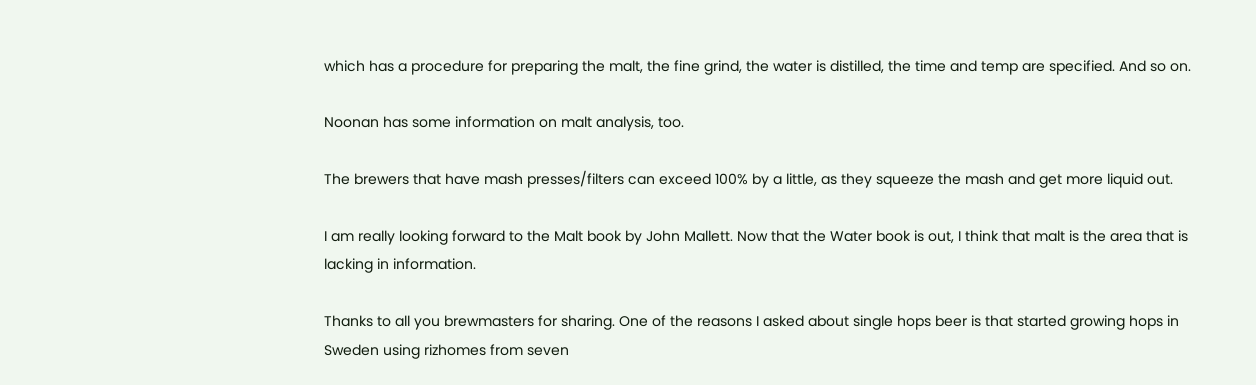which has a procedure for preparing the malt, the fine grind, the water is distilled, the time and temp are specified. And so on.

Noonan has some information on malt analysis, too.

The brewers that have mash presses/filters can exceed 100% by a little, as they squeeze the mash and get more liquid out.

I am really looking forward to the Malt book by John Mallett. Now that the Water book is out, I think that malt is the area that is lacking in information.

Thanks to all you brewmasters for sharing. One of the reasons I asked about single hops beer is that started growing hops in Sweden using rizhomes from seven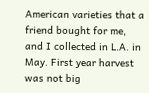American varieties that a friend bought for me, and I collected in L.A. in May. First year harvest was not big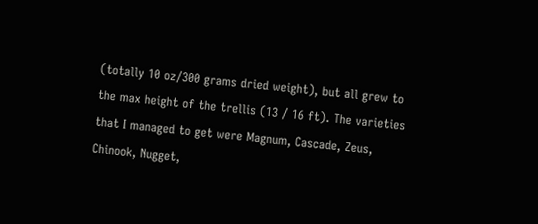(totally 10 oz/300 grams dried weight), but all grew to the max height of the trellis (13 / 16 ft). The varieties that I managed to get were Magnum, Cascade, Zeus, Chinook, Nugget,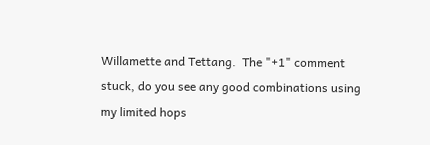Willamette and Tettang.  The "+1" comment stuck, do you see any good combinations using my limited hops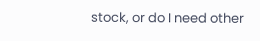stock, or do I need other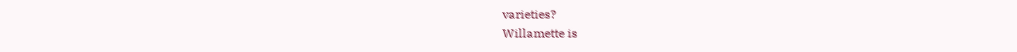varieties?
Willamette is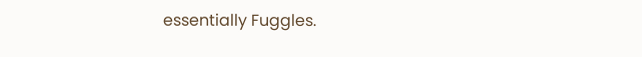essentially Fuggles.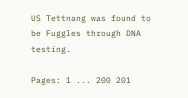US Tettnang was found to be Fuggles through DNA testing.

Pages: 1 ... 200 201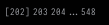[202] 203 204 ... 548